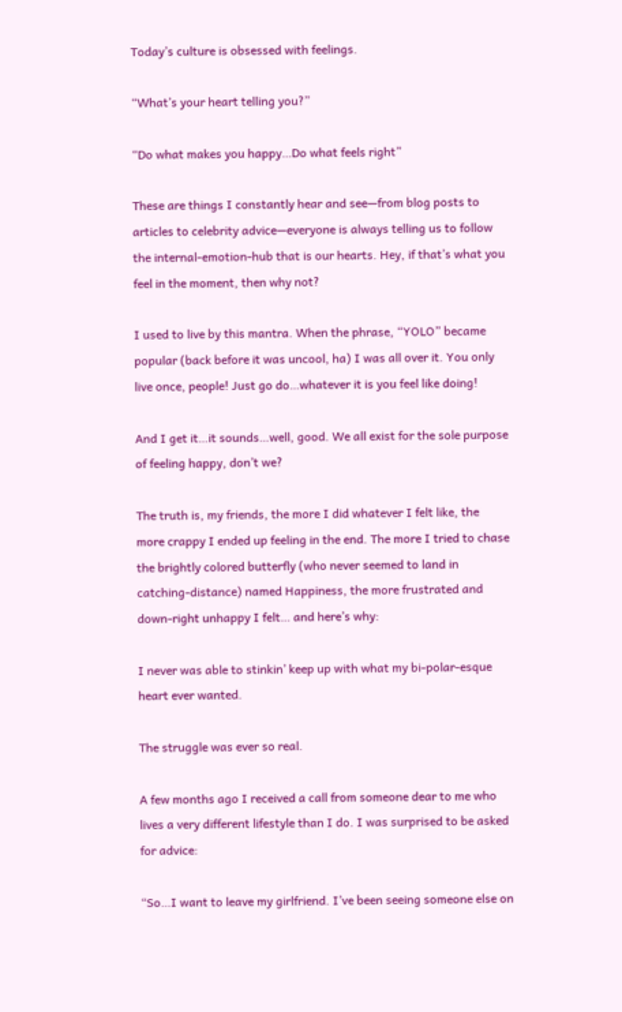Today’s culture is obsessed with feelings.

“What’s your heart telling you?”

“Do what makes you happy…Do what feels right”

These are things I constantly hear and see—from blog posts to articles to celebrity advice—everyone is always telling us to follow the internal-emotion-hub that is our hearts. Hey, if that’s what you feel in the moment, then why not?

I used to live by this mantra. When the phrase, “YOLO” became popular (back before it was uncool, ha) I was all over it. You only live once, people! Just go do…whatever it is you feel like doing!

And I get it…it sounds…well, good. We all exist for the sole purpose of feeling happy, don’t we?

The truth is, my friends, the more I did whatever I felt like, the more crappy I ended up feeling in the end. The more I tried to chase the brightly colored butterfly (who never seemed to land in catching-distance) named Happiness, the more frustrated and down-right unhappy I felt… and here’s why:

I never was able to stinkin’ keep up with what my bi-polar-esque heart ever wanted.

The struggle was ever so real.

A few months ago I received a call from someone dear to me who lives a very different lifestyle than I do. I was surprised to be asked for advice:

“So…I want to leave my girlfriend. I’ve been seeing someone else on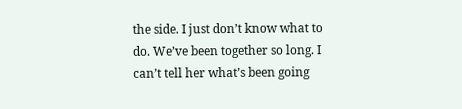the side. I just don’t know what to do. We’ve been together so long. I can’t tell her what’s been going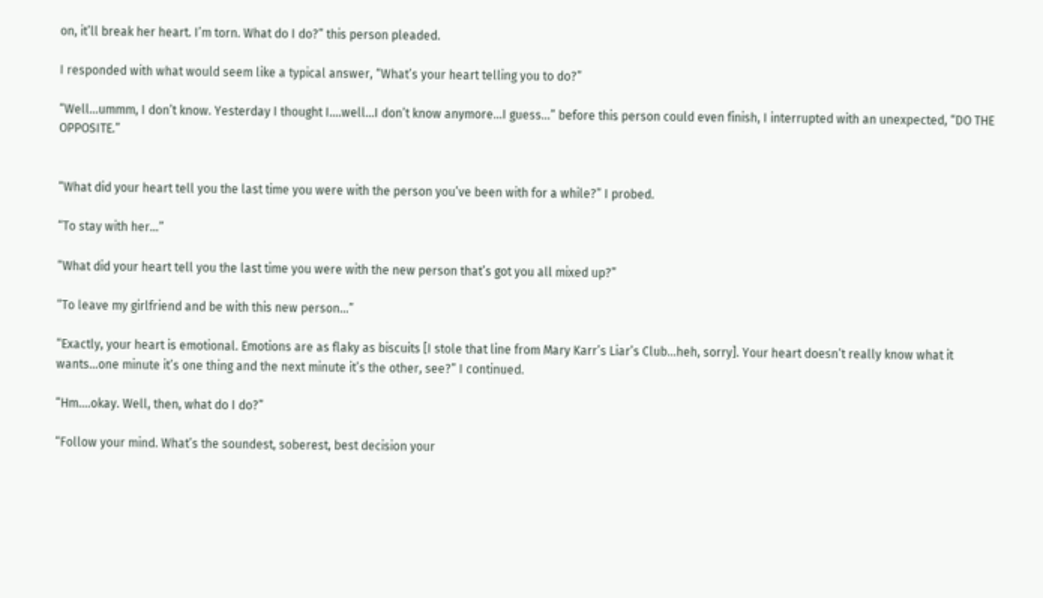on, it’ll break her heart. I’m torn. What do I do?” this person pleaded.

I responded with what would seem like a typical answer, “What’s your heart telling you to do?”

“Well…ummm, I don’t know. Yesterday I thought I….well…I don’t know anymore…I guess…” before this person could even finish, I interrupted with an unexpected, “DO THE OPPOSITE.”


“What did your heart tell you the last time you were with the person you’ve been with for a while?” I probed.

“To stay with her…”

“What did your heart tell you the last time you were with the new person that’s got you all mixed up?”

“To leave my girlfriend and be with this new person…”

“Exactly, your heart is emotional. Emotions are as flaky as biscuits [I stole that line from Mary Karr’s Liar’s Club...heh, sorry]. Your heart doesn’t really know what it wants…one minute it’s one thing and the next minute it’s the other, see?” I continued.

“Hm….okay. Well, then, what do I do?”

“Follow your mind. What’s the soundest, soberest, best decision your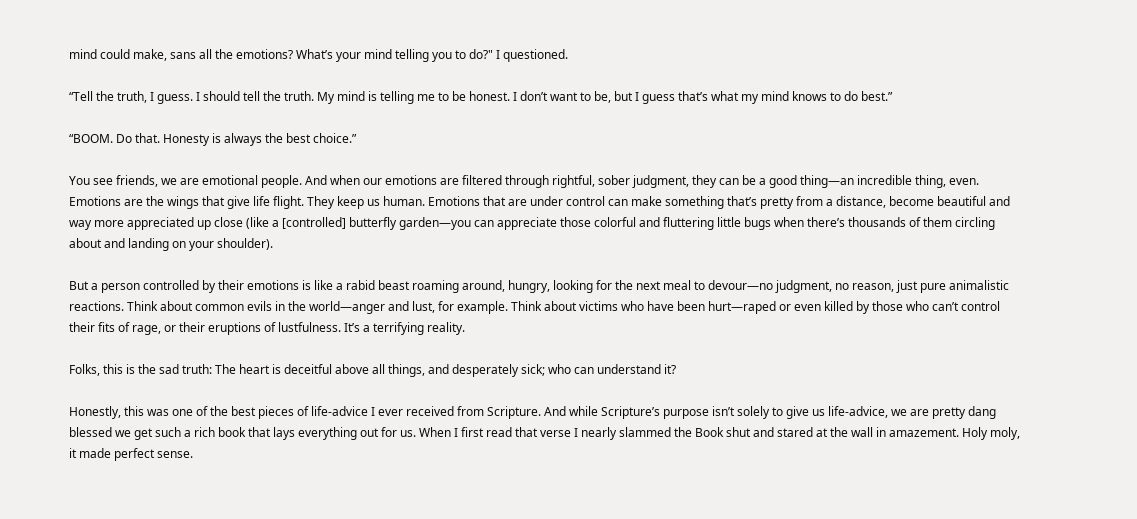mind could make, sans all the emotions? What’s your mind telling you to do?" I questioned.

“Tell the truth, I guess. I should tell the truth. My mind is telling me to be honest. I don’t want to be, but I guess that’s what my mind knows to do best.”

“BOOM. Do that. Honesty is always the best choice.”

You see friends, we are emotional people. And when our emotions are filtered through rightful, sober judgment, they can be a good thing—an incredible thing, even. Emotions are the wings that give life flight. They keep us human. Emotions that are under control can make something that’s pretty from a distance, become beautiful and way more appreciated up close (like a [controlled] butterfly garden—you can appreciate those colorful and fluttering little bugs when there’s thousands of them circling about and landing on your shoulder).

But a person controlled by their emotions is like a rabid beast roaming around, hungry, looking for the next meal to devour—no judgment, no reason, just pure animalistic reactions. Think about common evils in the world—anger and lust, for example. Think about victims who have been hurt—raped or even killed by those who can’t control their fits of rage, or their eruptions of lustfulness. It’s a terrifying reality.

Folks, this is the sad truth: The heart is deceitful above all things, and desperately sick; who can understand it?

Honestly, this was one of the best pieces of life-advice I ever received from Scripture. And while Scripture’s purpose isn’t solely to give us life-advice, we are pretty dang blessed we get such a rich book that lays everything out for us. When I first read that verse I nearly slammed the Book shut and stared at the wall in amazement. Holy moly, it made perfect sense.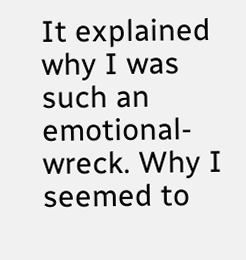It explained why I was such an emotional-wreck. Why I seemed to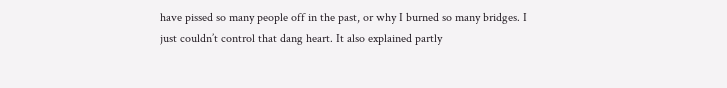have pissed so many people off in the past, or why I burned so many bridges. I just couldn’t control that dang heart. It also explained partly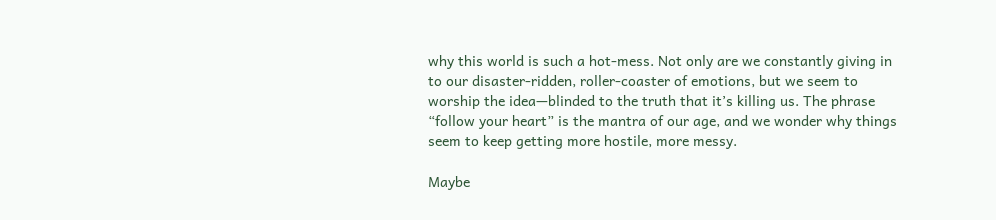why this world is such a hot-mess. Not only are we constantly giving in to our disaster-ridden, roller-coaster of emotions, but we seem to worship the idea—blinded to the truth that it’s killing us. The phrase “follow your heart” is the mantra of our age, and we wonder why things seem to keep getting more hostile, more messy.

Maybe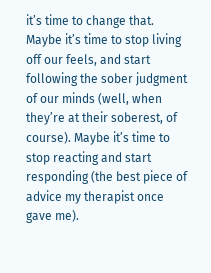it’s time to change that. Maybe it’s time to stop living off our feels, and start following the sober judgment of our minds (well, when they’re at their soberest, of course). Maybe it’s time to stop reacting and start responding (the best piece of advice my therapist once gave me).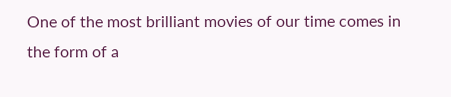One of the most brilliant movies of our time comes in the form of a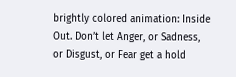brightly colored animation: Inside Out. Don’t let Anger, or Sadness, or Disgust, or Fear get a hold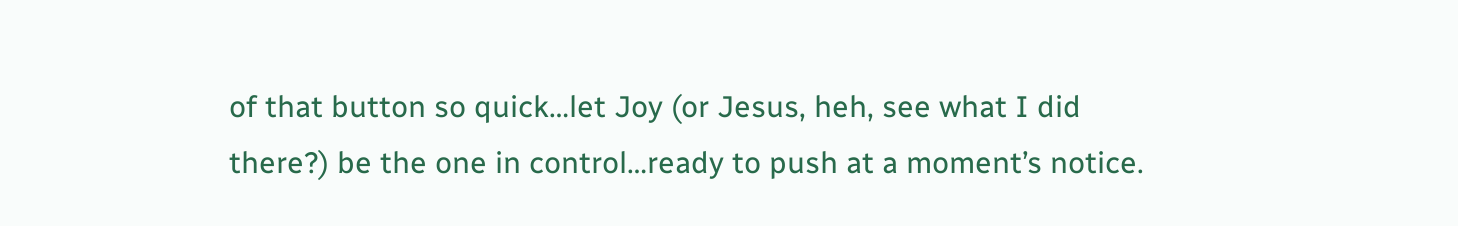of that button so quick…let Joy (or Jesus, heh, see what I did there?) be the one in control…ready to push at a moment’s notice.